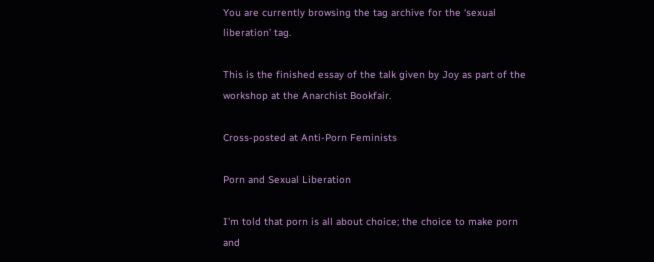You are currently browsing the tag archive for the ‘sexual liberation’ tag.

This is the finished essay of the talk given by Joy as part of the workshop at the Anarchist Bookfair.

Cross-posted at Anti-Porn Feminists

Porn and Sexual Liberation

I’m told that porn is all about choice; the choice to make porn and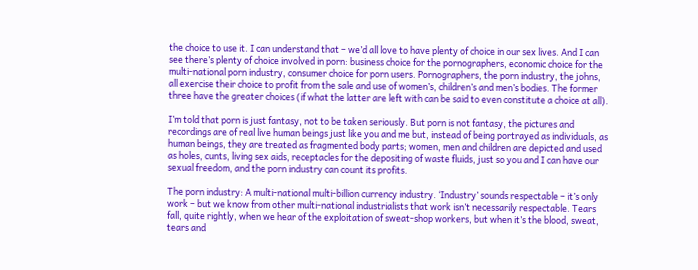the choice to use it. I can understand that – we’d all love to have plenty of choice in our sex lives. And I can see there’s plenty of choice involved in porn: business choice for the pornographers, economic choice for the multi-national porn industry, consumer choice for porn users. Pornographers, the porn industry, the johns, all exercise their choice to profit from the sale and use of women’s, children’s and men’s bodies. The former three have the greater choices (if what the latter are left with can be said to even constitute a choice at all).

I’m told that porn is just fantasy, not to be taken seriously. But porn is not fantasy, the pictures and recordings are of real live human beings just like you and me but, instead of being portrayed as individuals, as human beings, they are treated as fragmented body parts; women, men and children are depicted and used as holes, cunts, living sex aids, receptacles for the depositing of waste fluids, just so you and I can have our sexual freedom, and the porn industry can count its profits.

The porn industry: A multi-national multi-billion currency industry. ‘Industry’ sounds respectable – it’s only work – but we know from other multi-national industrialists that work isn’t necessarily respectable. Tears fall, quite rightly, when we hear of the exploitation of sweat-shop workers, but when it’s the blood, sweat, tears and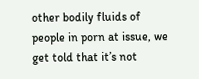other bodily fluids of people in porn at issue, we get told that it’s not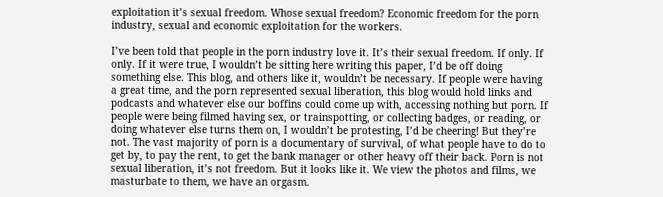exploitation it’s sexual freedom. Whose sexual freedom? Economic freedom for the porn industry, sexual and economic exploitation for the workers.

I’ve been told that people in the porn industry love it. It’s their sexual freedom. If only. If only. If it were true, I wouldn’t be sitting here writing this paper, I’d be off doing something else. This blog, and others like it, wouldn’t be necessary. If people were having a great time, and the porn represented sexual liberation, this blog would hold links and podcasts and whatever else our boffins could come up with, accessing nothing but porn. If people were being filmed having sex, or trainspotting, or collecting badges, or reading, or doing whatever else turns them on, I wouldn’t be protesting, I’d be cheering! But they’re not. The vast majority of porn is a documentary of survival, of what people have to do to get by, to pay the rent, to get the bank manager or other heavy off their back. Porn is not sexual liberation, it’s not freedom. But it looks like it. We view the photos and films, we masturbate to them, we have an orgasm.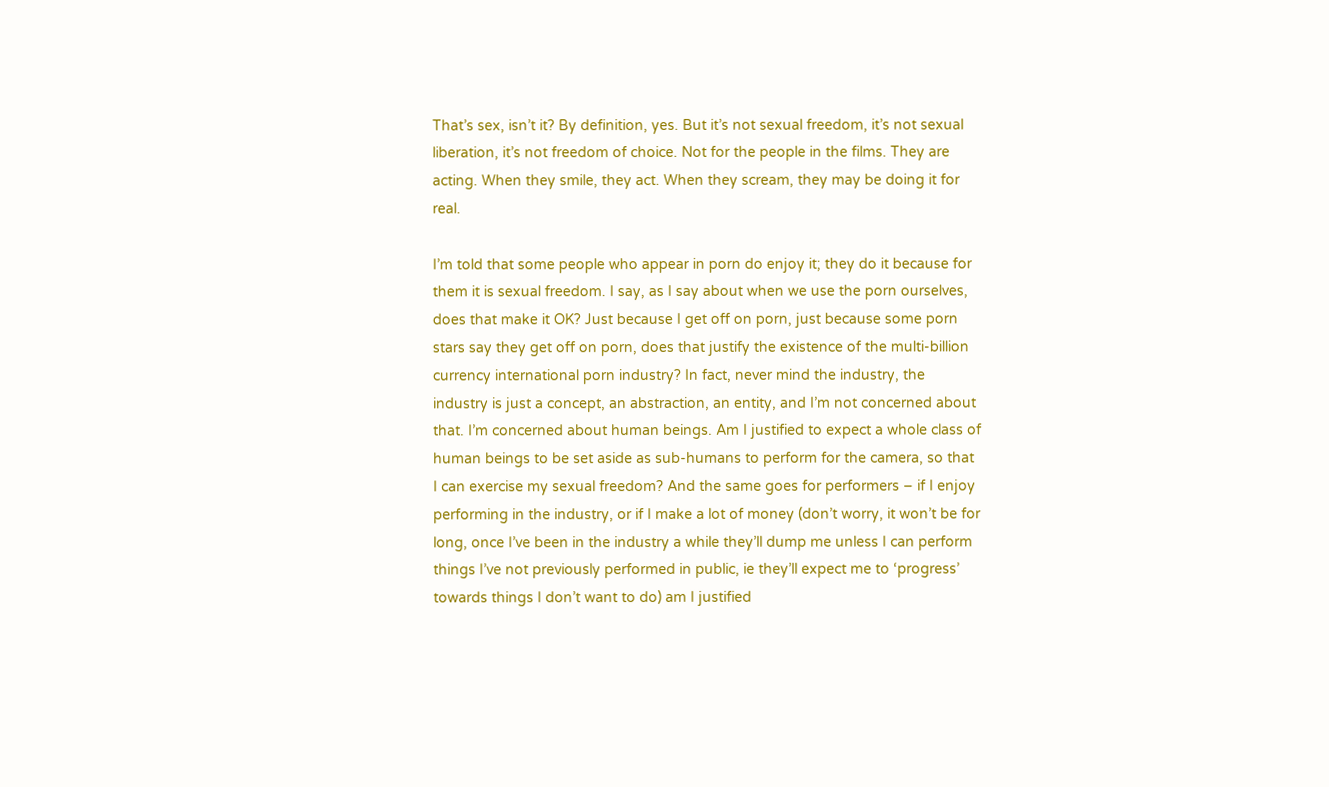That’s sex, isn’t it? By definition, yes. But it’s not sexual freedom, it’s not sexual liberation, it’s not freedom of choice. Not for the people in the films. They are acting. When they smile, they act. When they scream, they may be doing it for real.

I’m told that some people who appear in porn do enjoy it; they do it because for them it is sexual freedom. I say, as I say about when we use the porn ourselves, does that make it OK? Just because I get off on porn, just because some porn stars say they get off on porn, does that justify the existence of the multi-billion currency international porn industry? In fact, never mind the industry, the industry is just a concept, an abstraction, an entity, and I’m not concerned about that. I’m concerned about human beings. Am I justified to expect a whole class of human beings to be set aside as sub-humans to perform for the camera, so that I can exercise my sexual freedom? And the same goes for performers – if I enjoy performing in the industry, or if I make a lot of money (don’t worry, it won’t be for long, once I’ve been in the industry a while they’ll dump me unless I can perform things I’ve not previously performed in public, ie they’ll expect me to ‘progress’ towards things I don’t want to do) am I justified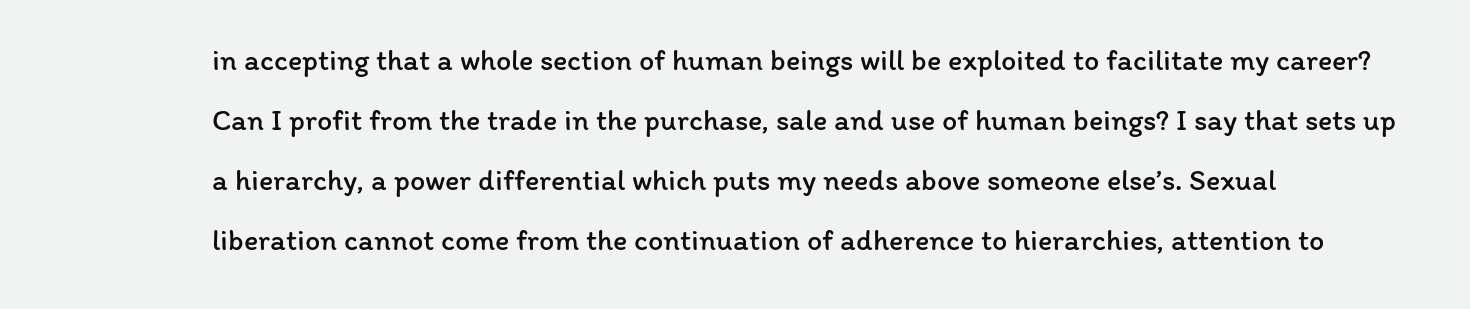in accepting that a whole section of human beings will be exploited to facilitate my career? Can I profit from the trade in the purchase, sale and use of human beings? I say that sets up a hierarchy, a power differential which puts my needs above someone else’s. Sexual liberation cannot come from the continuation of adherence to hierarchies, attention to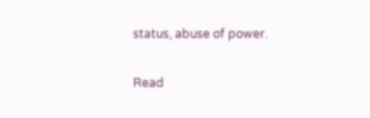status, abuse of power.

Read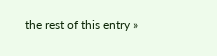the rest of this entry »